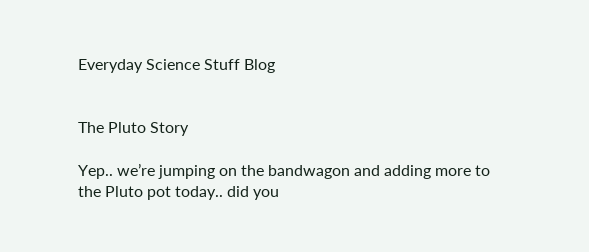Everyday Science Stuff Blog


The Pluto Story

Yep.. we’re jumping on the bandwagon and adding more to the Pluto pot today.. did you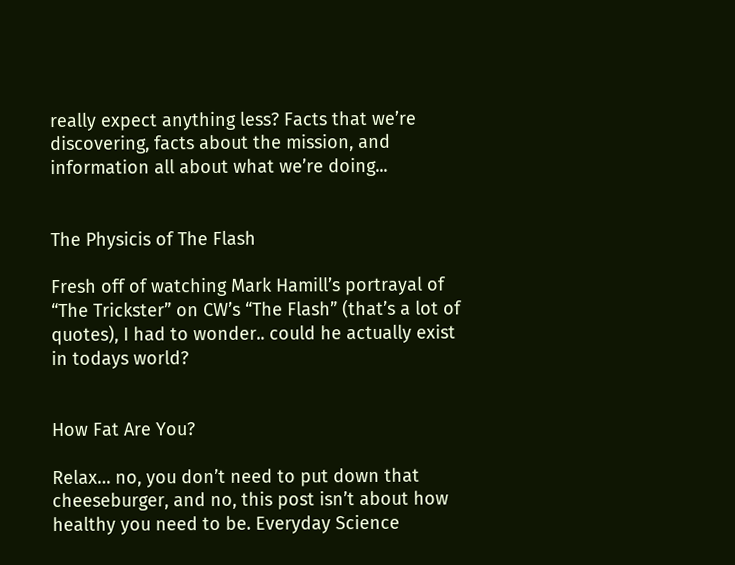really expect anything less? Facts that we’re discovering, facts about the mission, and information all about what we’re doing...


The Physicis of The Flash

Fresh off of watching Mark Hamill’s portrayal of “The Trickster” on CW’s “The Flash” (that’s a lot of quotes), I had to wonder.. could he actually exist in todays world?


How Fat Are You?

Relax… no, you don’t need to put down that cheeseburger, and no, this post isn’t about how healthy you need to be. Everyday Science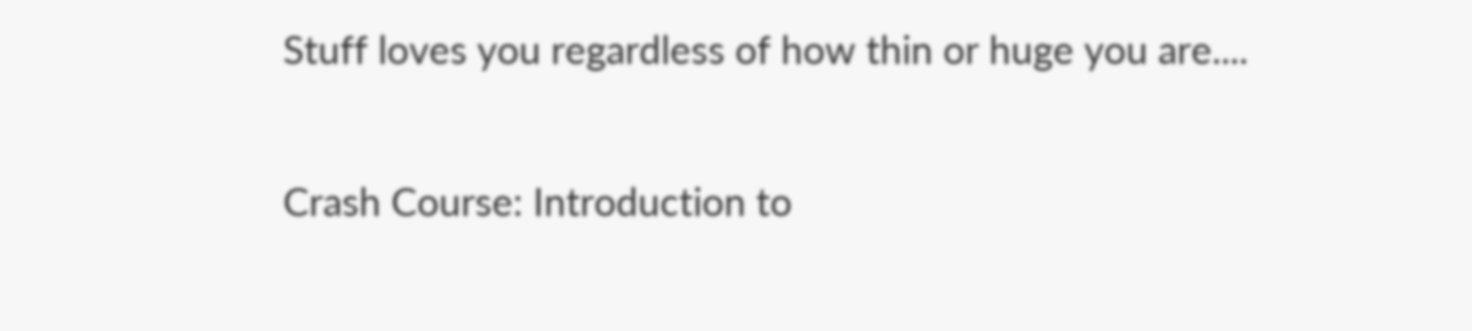Stuff loves you regardless of how thin or huge you are....


Crash Course: Introduction to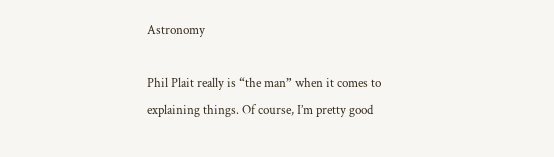Astronomy

Phil Plait really is “the man” when it comes to explaining things. Of course, I’m pretty good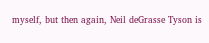myself, but then again, Neil deGrasse Tyson is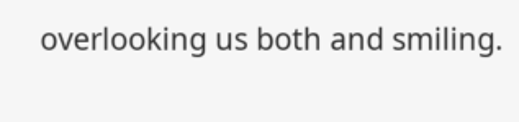overlooking us both and smiling.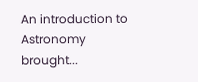An introduction to Astronomy brought...